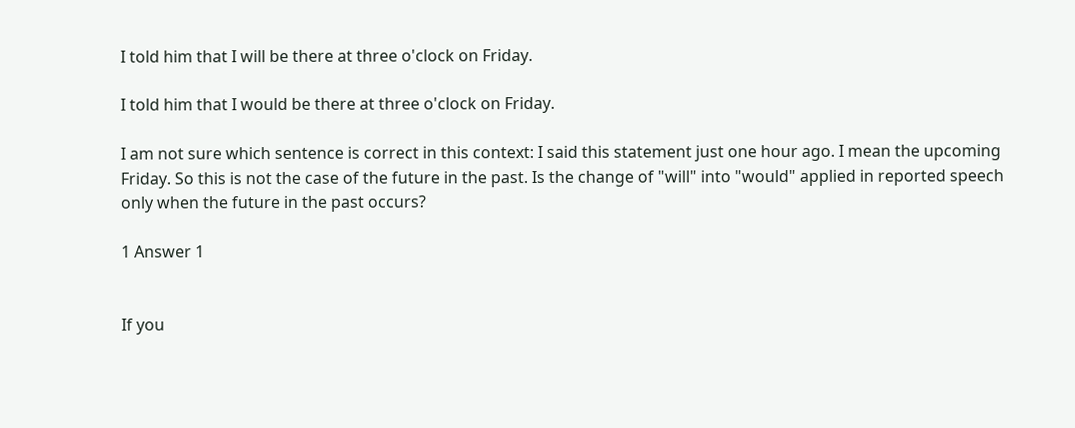I told him that I will be there at three o'clock on Friday.

I told him that I would be there at three o'clock on Friday.

I am not sure which sentence is correct in this context: I said this statement just one hour ago. I mean the upcoming Friday. So this is not the case of the future in the past. Is the change of "will" into "would" applied in reported speech only when the future in the past occurs?

1 Answer 1


If you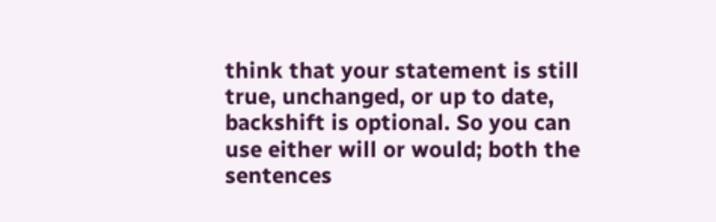think that your statement is still true, unchanged, or up to date, backshift is optional. So you can use either will or would; both the sentences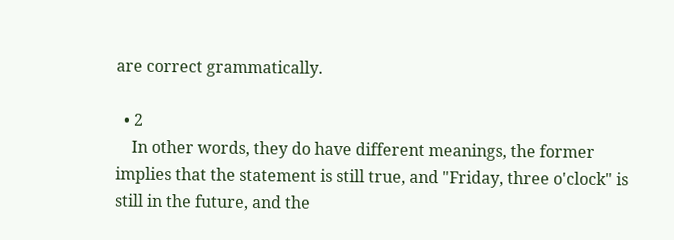are correct grammatically.

  • 2
    In other words, they do have different meanings, the former implies that the statement is still true, and "Friday, three o'clock" is still in the future, and the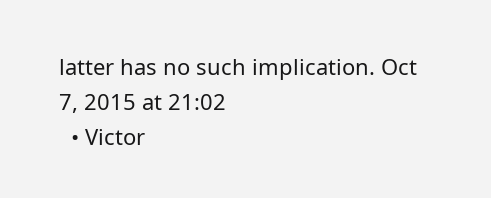latter has no such implication. Oct 7, 2015 at 21:02
  • Victor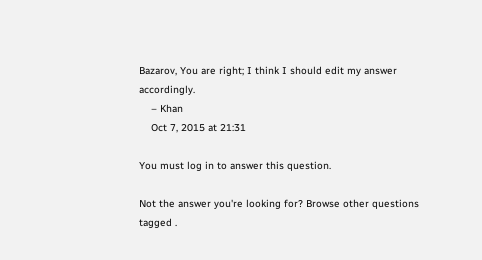Bazarov, You are right; I think I should edit my answer accordingly.
    – Khan
    Oct 7, 2015 at 21:31

You must log in to answer this question.

Not the answer you're looking for? Browse other questions tagged .